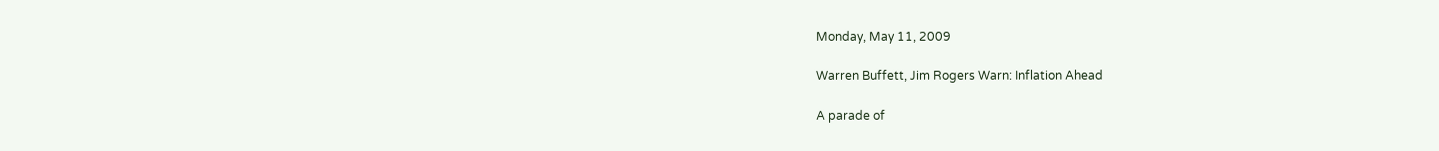Monday, May 11, 2009

Warren Buffett, Jim Rogers Warn: Inflation Ahead

A parade of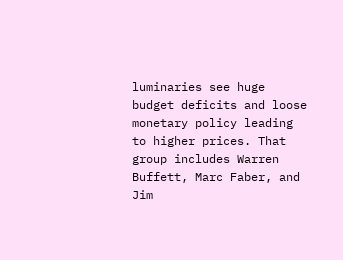luminaries see huge budget deficits and loose monetary policy leading to higher prices. That group includes Warren Buffett, Marc Faber, and Jim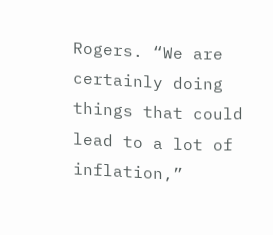Rogers. “We are certainly doing things that could lead to a lot of inflation,”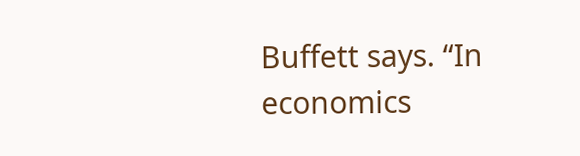Buffett says. “In economics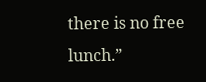there is no free lunch.”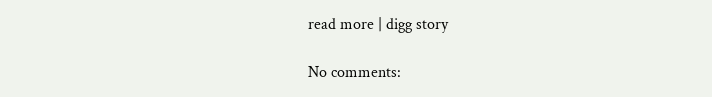read more | digg story

No comments: